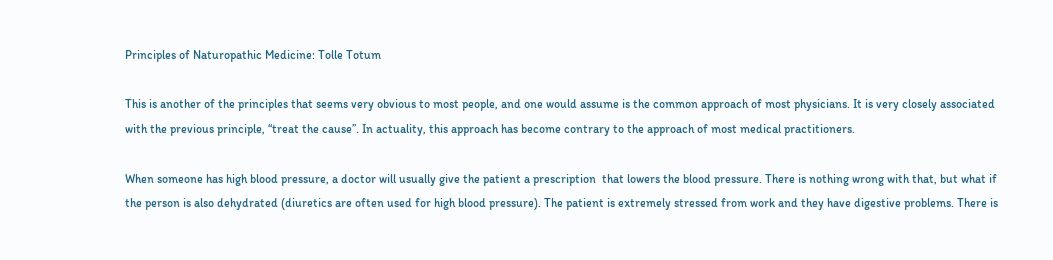Principles of Naturopathic Medicine: Tolle Totum

This is another of the principles that seems very obvious to most people, and one would assume is the common approach of most physicians. It is very closely associated with the previous principle, “treat the cause”. In actuality, this approach has become contrary to the approach of most medical practitioners.

When someone has high blood pressure, a doctor will usually give the patient a prescription  that lowers the blood pressure. There is nothing wrong with that, but what if the person is also dehydrated (diuretics are often used for high blood pressure). The patient is extremely stressed from work and they have digestive problems. There is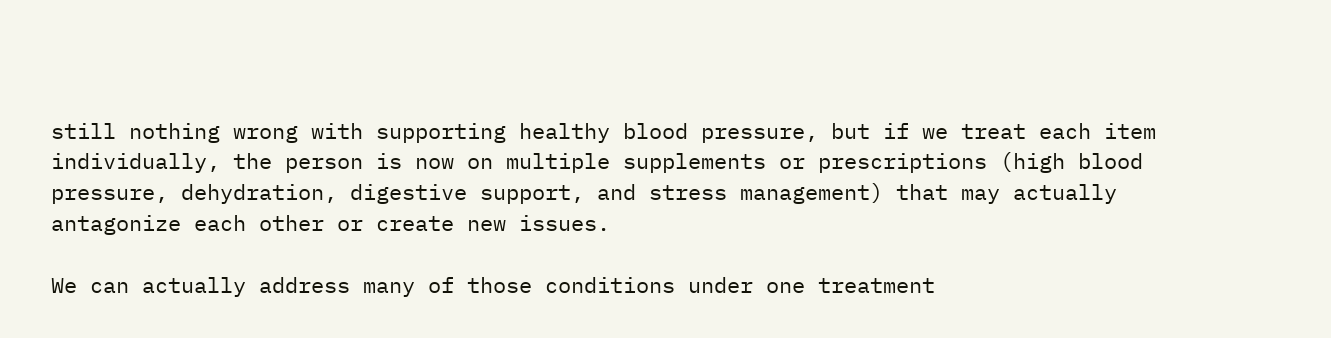still nothing wrong with supporting healthy blood pressure, but if we treat each item individually, the person is now on multiple supplements or prescriptions (high blood pressure, dehydration, digestive support, and stress management) that may actually antagonize each other or create new issues.

We can actually address many of those conditions under one treatment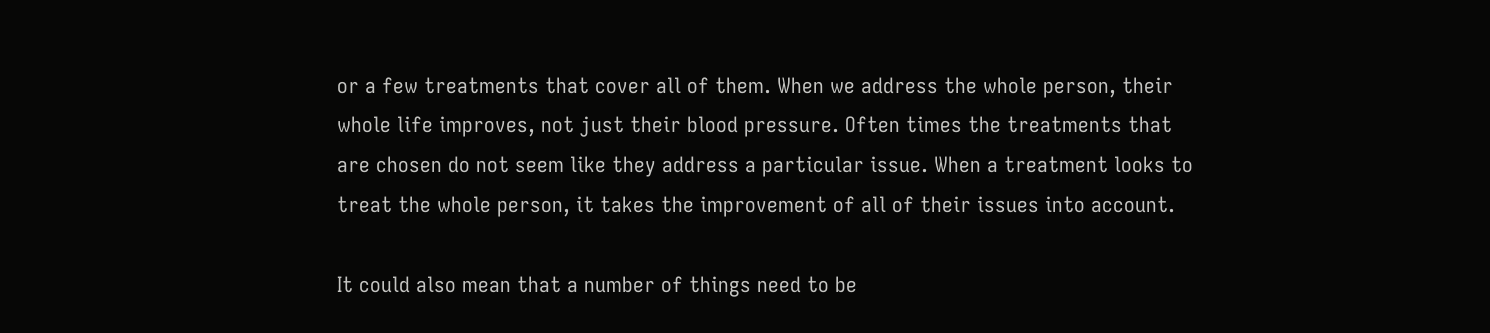or a few treatments that cover all of them. When we address the whole person, their whole life improves, not just their blood pressure. Often times the treatments that are chosen do not seem like they address a particular issue. When a treatment looks to treat the whole person, it takes the improvement of all of their issues into account.

It could also mean that a number of things need to be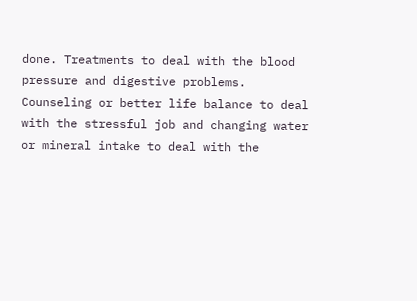done. Treatments to deal with the blood pressure and digestive problems. Counseling or better life balance to deal with the stressful job and changing water or mineral intake to deal with the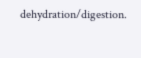dehydration/digestion.